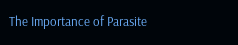The Importance of Parasite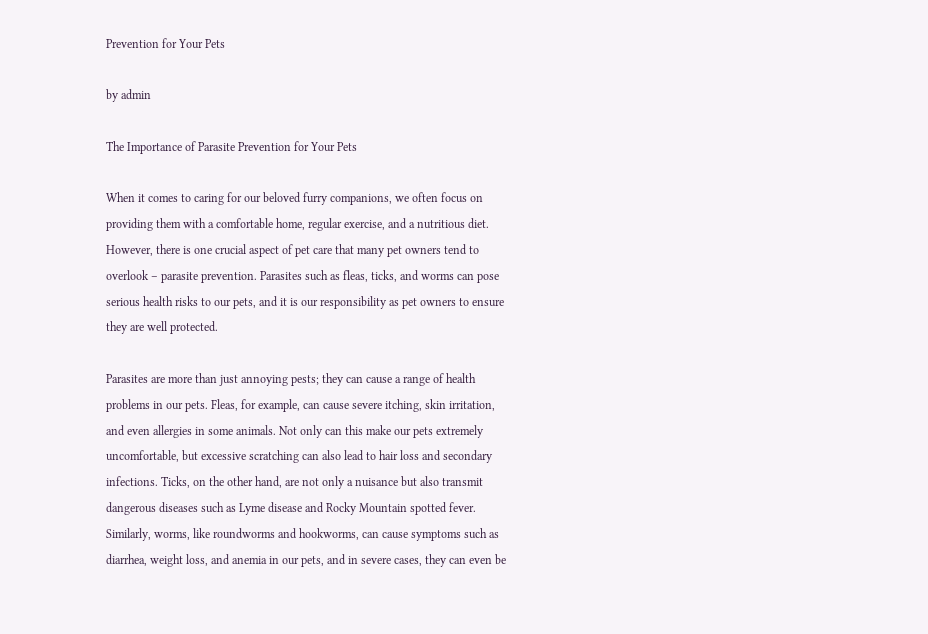Prevention for Your Pets

by admin

The Importance of Parasite Prevention for Your Pets

When it comes to caring for our beloved furry companions, we often focus on providing them with a comfortable home, regular exercise, and a nutritious diet. However, there is one crucial aspect of pet care that many pet owners tend to overlook – parasite prevention. Parasites such as fleas, ticks, and worms can pose serious health risks to our pets, and it is our responsibility as pet owners to ensure they are well protected.

Parasites are more than just annoying pests; they can cause a range of health problems in our pets. Fleas, for example, can cause severe itching, skin irritation, and even allergies in some animals. Not only can this make our pets extremely uncomfortable, but excessive scratching can also lead to hair loss and secondary infections. Ticks, on the other hand, are not only a nuisance but also transmit dangerous diseases such as Lyme disease and Rocky Mountain spotted fever. Similarly, worms, like roundworms and hookworms, can cause symptoms such as diarrhea, weight loss, and anemia in our pets, and in severe cases, they can even be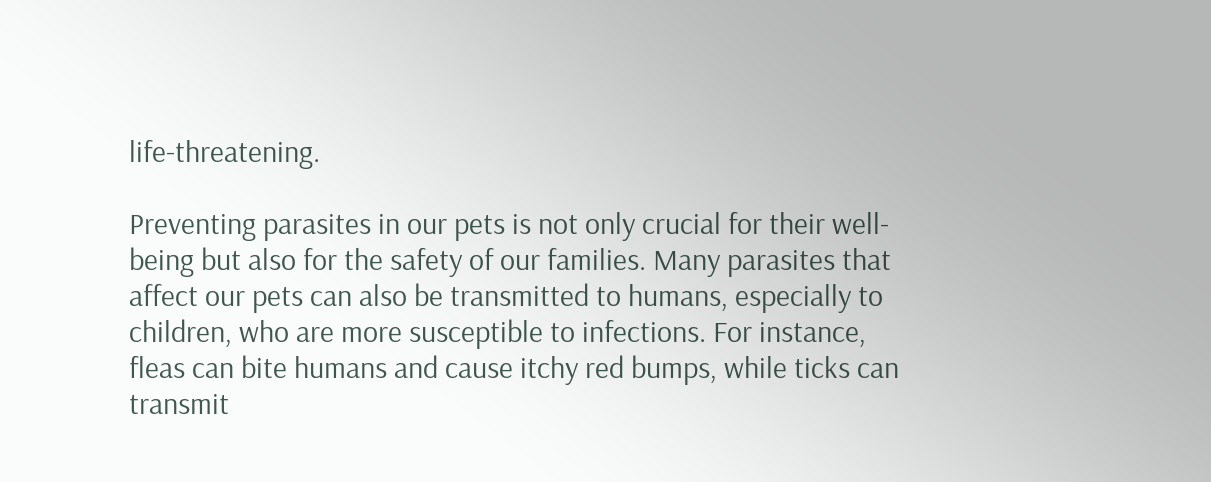life-threatening.

Preventing parasites in our pets is not only crucial for their well-being but also for the safety of our families. Many parasites that affect our pets can also be transmitted to humans, especially to children, who are more susceptible to infections. For instance, fleas can bite humans and cause itchy red bumps, while ticks can transmit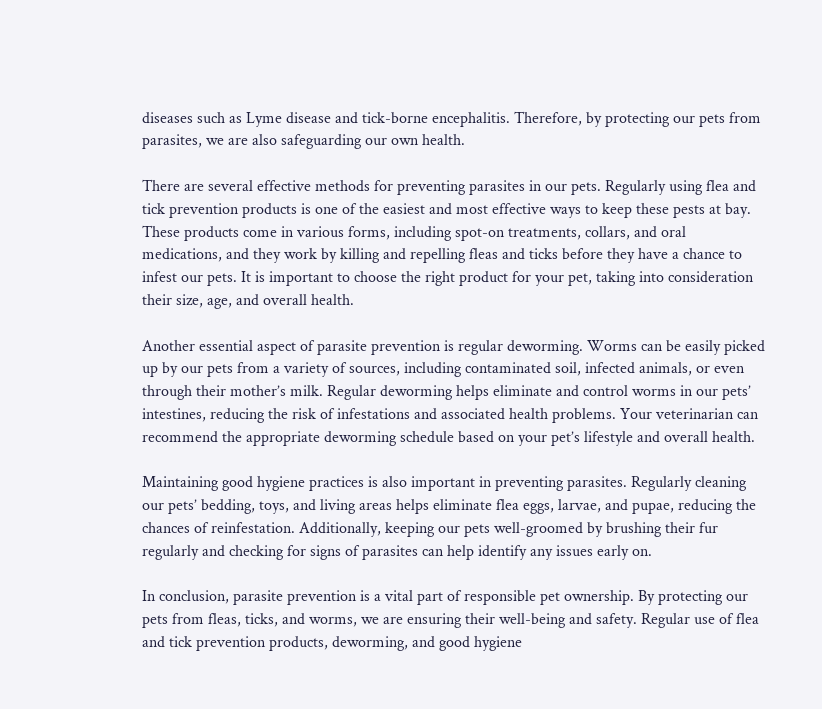diseases such as Lyme disease and tick-borne encephalitis. Therefore, by protecting our pets from parasites, we are also safeguarding our own health.

There are several effective methods for preventing parasites in our pets. Regularly using flea and tick prevention products is one of the easiest and most effective ways to keep these pests at bay. These products come in various forms, including spot-on treatments, collars, and oral medications, and they work by killing and repelling fleas and ticks before they have a chance to infest our pets. It is important to choose the right product for your pet, taking into consideration their size, age, and overall health.

Another essential aspect of parasite prevention is regular deworming. Worms can be easily picked up by our pets from a variety of sources, including contaminated soil, infected animals, or even through their mother’s milk. Regular deworming helps eliminate and control worms in our pets’ intestines, reducing the risk of infestations and associated health problems. Your veterinarian can recommend the appropriate deworming schedule based on your pet’s lifestyle and overall health.

Maintaining good hygiene practices is also important in preventing parasites. Regularly cleaning our pets’ bedding, toys, and living areas helps eliminate flea eggs, larvae, and pupae, reducing the chances of reinfestation. Additionally, keeping our pets well-groomed by brushing their fur regularly and checking for signs of parasites can help identify any issues early on.

In conclusion, parasite prevention is a vital part of responsible pet ownership. By protecting our pets from fleas, ticks, and worms, we are ensuring their well-being and safety. Regular use of flea and tick prevention products, deworming, and good hygiene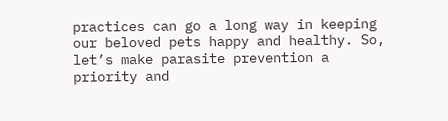practices can go a long way in keeping our beloved pets happy and healthy. So, let’s make parasite prevention a priority and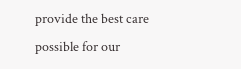provide the best care possible for our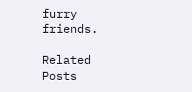furry friends.

Related Posts